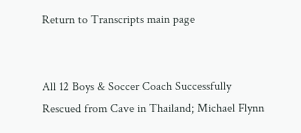Return to Transcripts main page


All 12 Boys & Soccer Coach Successfully Rescued from Cave in Thailand; Michael Flynn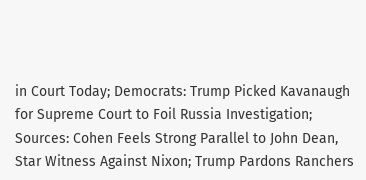in Court Today; Democrats: Trump Picked Kavanaugh for Supreme Court to Foil Russia Investigation; Sources: Cohen Feels Strong Parallel to John Dean, Star Witness Against Nixon; Trump Pardons Ranchers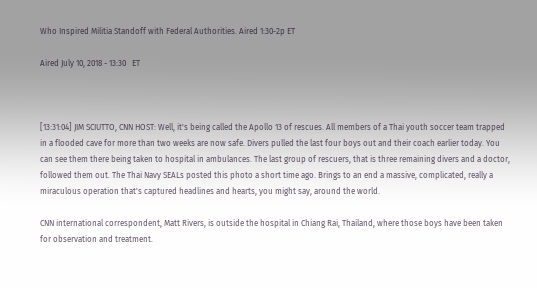Who Inspired Militia Standoff with Federal Authorities. Aired 1:30-2p ET

Aired July 10, 2018 - 13:30   ET



[13:31:04] JIM SCIUTTO, CNN HOST: Well, it's being called the Apollo 13 of rescues. All members of a Thai youth soccer team trapped in a flooded cave for more than two weeks are now safe. Divers pulled the last four boys out and their coach earlier today. You can see them there being taken to hospital in ambulances. The last group of rescuers, that is three remaining divers and a doctor, followed them out. The Thai Navy SEALs posted this photo a short time ago. Brings to an end a massive, complicated, really a miraculous operation that's captured headlines and hearts, you might say, around the world.

CNN international correspondent, Matt Rivers, is outside the hospital in Chiang Rai, Thailand, where those boys have been taken for observation and treatment.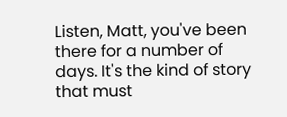Listen, Matt, you've been there for a number of days. It's the kind of story that must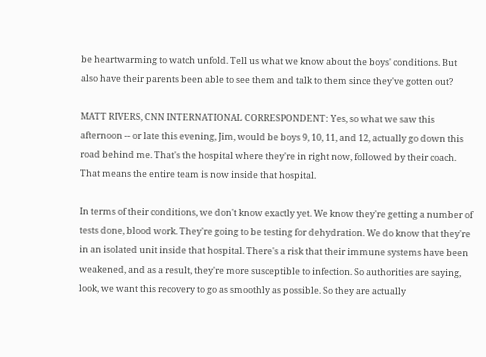be heartwarming to watch unfold. Tell us what we know about the boys' conditions. But also have their parents been able to see them and talk to them since they've gotten out?

MATT RIVERS, CNN INTERNATIONAL CORRESPONDENT: Yes, so what we saw this afternoon -- or late this evening, Jim, would be boys 9, 10, 11, and 12, actually go down this road behind me. That's the hospital where they're in right now, followed by their coach. That means the entire team is now inside that hospital.

In terms of their conditions, we don't know exactly yet. We know they're getting a number of tests done, blood work. They're going to be testing for dehydration. We do know that they're in an isolated unit inside that hospital. There's a risk that their immune systems have been weakened, and as a result, they're more susceptible to infection. So authorities are saying, look, we want this recovery to go as smoothly as possible. So they are actually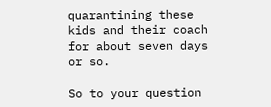quarantining these kids and their coach for about seven days or so.

So to your question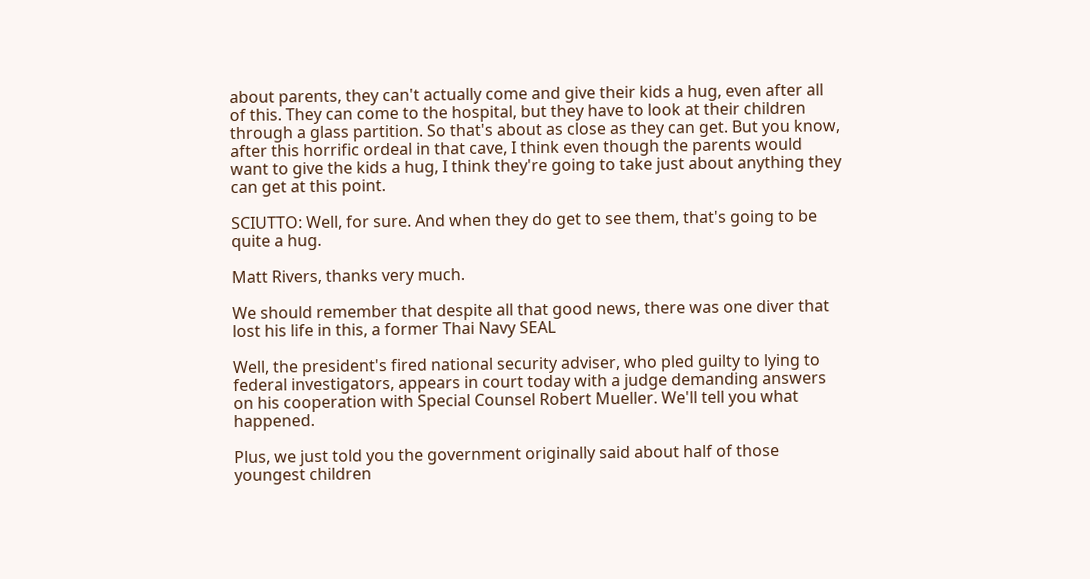about parents, they can't actually come and give their kids a hug, even after all of this. They can come to the hospital, but they have to look at their children through a glass partition. So that's about as close as they can get. But you know, after this horrific ordeal in that cave, I think even though the parents would want to give the kids a hug, I think they're going to take just about anything they can get at this point.

SCIUTTO: Well, for sure. And when they do get to see them, that's going to be quite a hug.

Matt Rivers, thanks very much.

We should remember that despite all that good news, there was one diver that lost his life in this, a former Thai Navy SEAL

Well, the president's fired national security adviser, who pled guilty to lying to federal investigators, appears in court today with a judge demanding answers on his cooperation with Special Counsel Robert Mueller. We'll tell you what happened.

Plus, we just told you the government originally said about half of those youngest children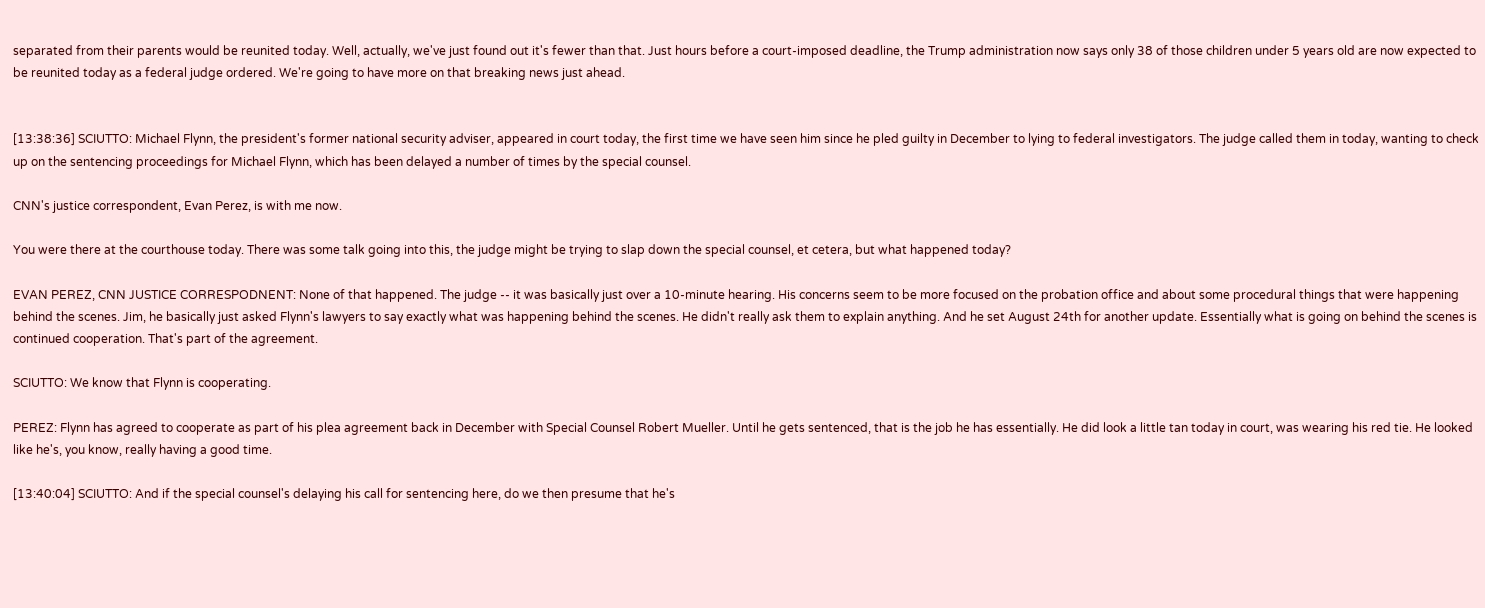separated from their parents would be reunited today. Well, actually, we've just found out it's fewer than that. Just hours before a court-imposed deadline, the Trump administration now says only 38 of those children under 5 years old are now expected to be reunited today as a federal judge ordered. We're going to have more on that breaking news just ahead.


[13:38:36] SCIUTTO: Michael Flynn, the president's former national security adviser, appeared in court today, the first time we have seen him since he pled guilty in December to lying to federal investigators. The judge called them in today, wanting to check up on the sentencing proceedings for Michael Flynn, which has been delayed a number of times by the special counsel.

CNN's justice correspondent, Evan Perez, is with me now.

You were there at the courthouse today. There was some talk going into this, the judge might be trying to slap down the special counsel, et cetera, but what happened today?

EVAN PEREZ, CNN JUSTICE CORRESPODNENT: None of that happened. The judge -- it was basically just over a 10-minute hearing. His concerns seem to be more focused on the probation office and about some procedural things that were happening behind the scenes. Jim, he basically just asked Flynn's lawyers to say exactly what was happening behind the scenes. He didn't really ask them to explain anything. And he set August 24th for another update. Essentially what is going on behind the scenes is continued cooperation. That's part of the agreement.

SCIUTTO: We know that Flynn is cooperating.

PEREZ: Flynn has agreed to cooperate as part of his plea agreement back in December with Special Counsel Robert Mueller. Until he gets sentenced, that is the job he has essentially. He did look a little tan today in court, was wearing his red tie. He looked like he's, you know, really having a good time.

[13:40:04] SCIUTTO: And if the special counsel's delaying his call for sentencing here, do we then presume that he's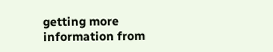getting more information from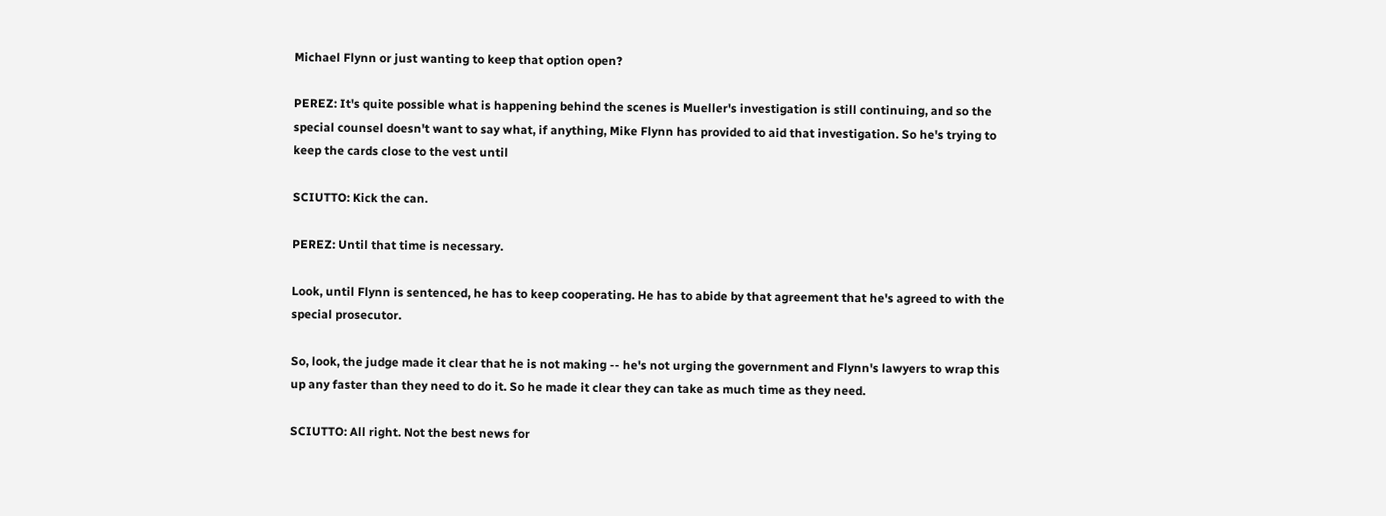Michael Flynn or just wanting to keep that option open?

PEREZ: It's quite possible what is happening behind the scenes is Mueller's investigation is still continuing, and so the special counsel doesn't want to say what, if anything, Mike Flynn has provided to aid that investigation. So he's trying to keep the cards close to the vest until

SCIUTTO: Kick the can.

PEREZ: Until that time is necessary.

Look, until Flynn is sentenced, he has to keep cooperating. He has to abide by that agreement that he's agreed to with the special prosecutor.

So, look, the judge made it clear that he is not making -- he's not urging the government and Flynn's lawyers to wrap this up any faster than they need to do it. So he made it clear they can take as much time as they need.

SCIUTTO: All right. Not the best news for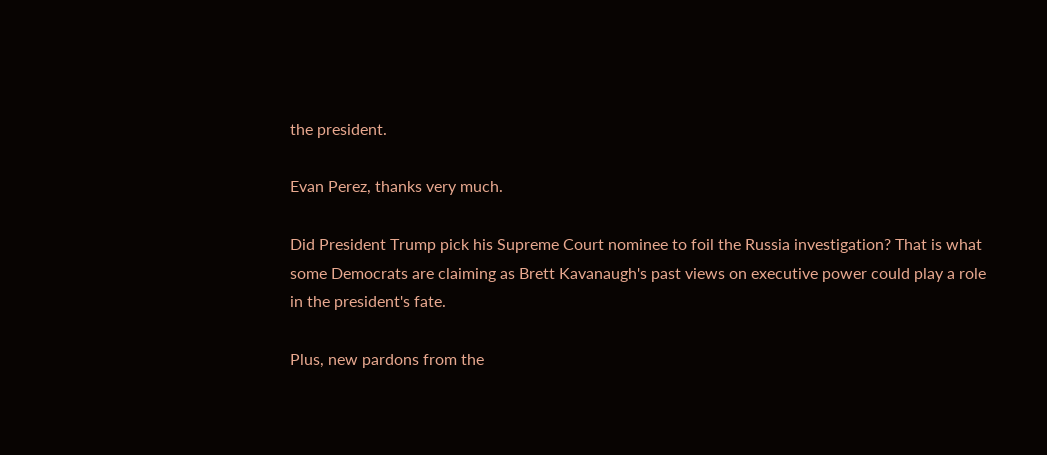the president.

Evan Perez, thanks very much.

Did President Trump pick his Supreme Court nominee to foil the Russia investigation? That is what some Democrats are claiming as Brett Kavanaugh's past views on executive power could play a role in the president's fate.

Plus, new pardons from the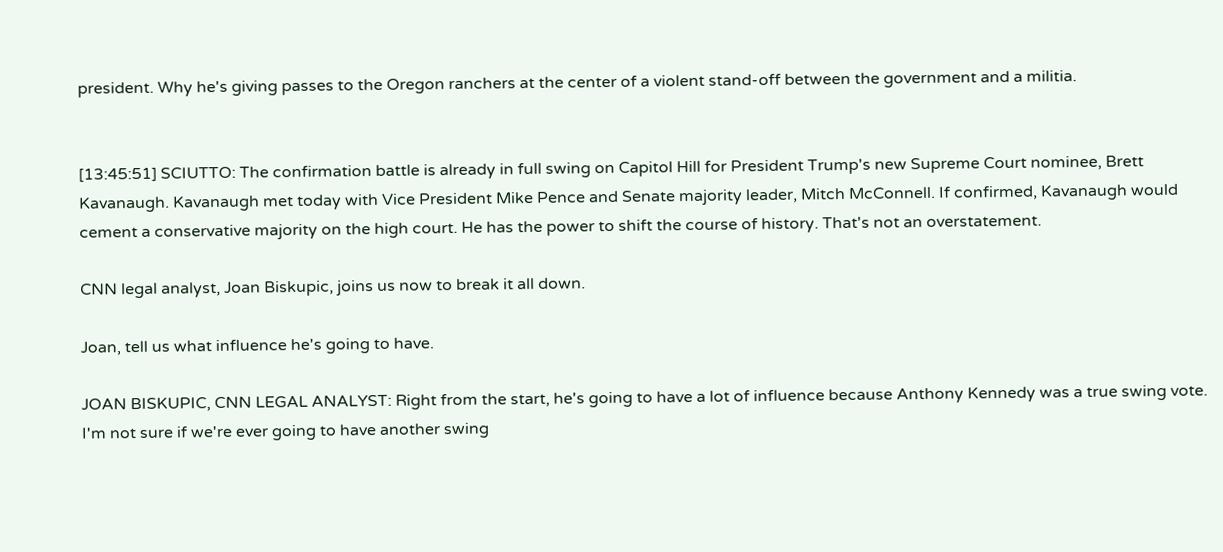president. Why he's giving passes to the Oregon ranchers at the center of a violent stand-off between the government and a militia.


[13:45:51] SCIUTTO: The confirmation battle is already in full swing on Capitol Hill for President Trump's new Supreme Court nominee, Brett Kavanaugh. Kavanaugh met today with Vice President Mike Pence and Senate majority leader, Mitch McConnell. If confirmed, Kavanaugh would cement a conservative majority on the high court. He has the power to shift the course of history. That's not an overstatement.

CNN legal analyst, Joan Biskupic, joins us now to break it all down.

Joan, tell us what influence he's going to have.

JOAN BISKUPIC, CNN LEGAL ANALYST: Right from the start, he's going to have a lot of influence because Anthony Kennedy was a true swing vote. I'm not sure if we're ever going to have another swing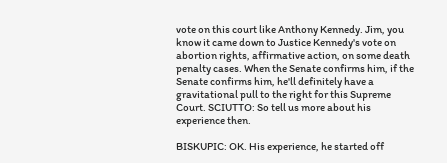vote on this court like Anthony Kennedy. Jim, you know it came down to Justice Kennedy's vote on abortion rights, affirmative action, on some death penalty cases. When the Senate confirms him, if the Senate confirms him, he'll definitely have a gravitational pull to the right for this Supreme Court. SCIUTTO: So tell us more about his experience then.

BISKUPIC: OK. His experience, he started off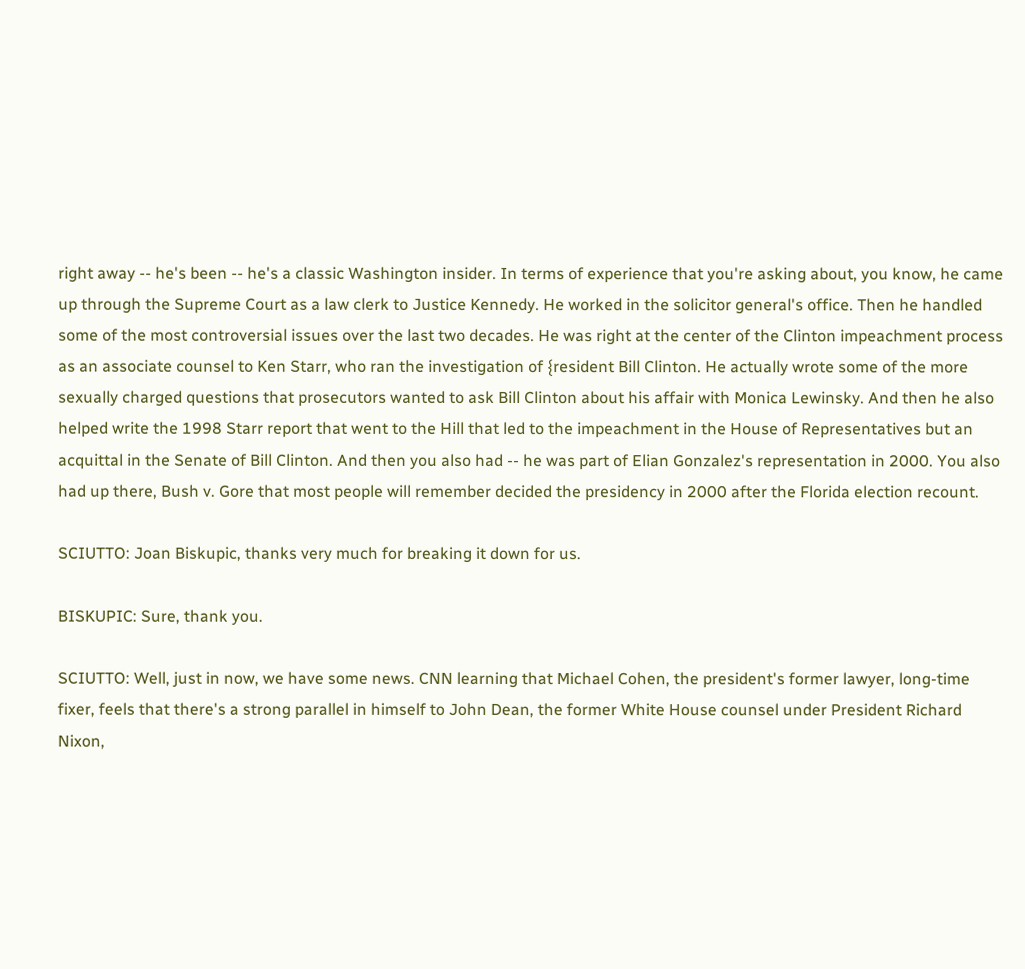right away -- he's been -- he's a classic Washington insider. In terms of experience that you're asking about, you know, he came up through the Supreme Court as a law clerk to Justice Kennedy. He worked in the solicitor general's office. Then he handled some of the most controversial issues over the last two decades. He was right at the center of the Clinton impeachment process as an associate counsel to Ken Starr, who ran the investigation of {resident Bill Clinton. He actually wrote some of the more sexually charged questions that prosecutors wanted to ask Bill Clinton about his affair with Monica Lewinsky. And then he also helped write the 1998 Starr report that went to the Hill that led to the impeachment in the House of Representatives but an acquittal in the Senate of Bill Clinton. And then you also had -- he was part of Elian Gonzalez's representation in 2000. You also had up there, Bush v. Gore that most people will remember decided the presidency in 2000 after the Florida election recount.

SCIUTTO: Joan Biskupic, thanks very much for breaking it down for us.

BISKUPIC: Sure, thank you.

SCIUTTO: Well, just in now, we have some news. CNN learning that Michael Cohen, the president's former lawyer, long-time fixer, feels that there's a strong parallel in himself to John Dean, the former White House counsel under President Richard Nixon,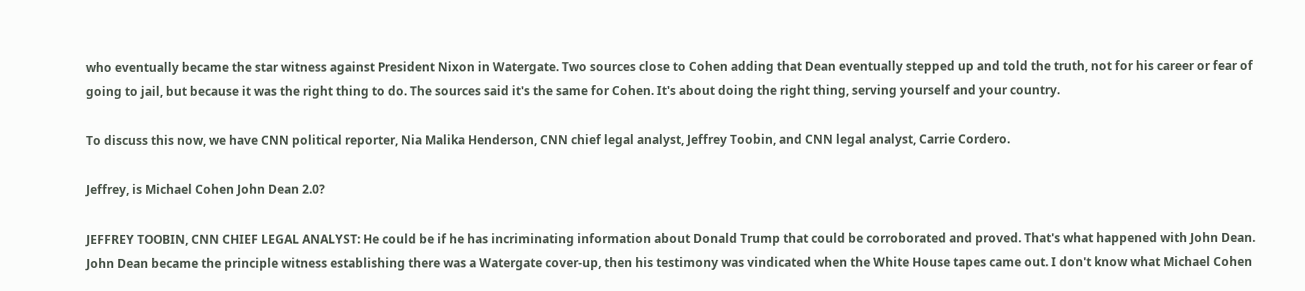who eventually became the star witness against President Nixon in Watergate. Two sources close to Cohen adding that Dean eventually stepped up and told the truth, not for his career or fear of going to jail, but because it was the right thing to do. The sources said it's the same for Cohen. It's about doing the right thing, serving yourself and your country.

To discuss this now, we have CNN political reporter, Nia Malika Henderson, CNN chief legal analyst, Jeffrey Toobin, and CNN legal analyst, Carrie Cordero.

Jeffrey, is Michael Cohen John Dean 2.0?

JEFFREY TOOBIN, CNN CHIEF LEGAL ANALYST: He could be if he has incriminating information about Donald Trump that could be corroborated and proved. That's what happened with John Dean. John Dean became the principle witness establishing there was a Watergate cover-up, then his testimony was vindicated when the White House tapes came out. I don't know what Michael Cohen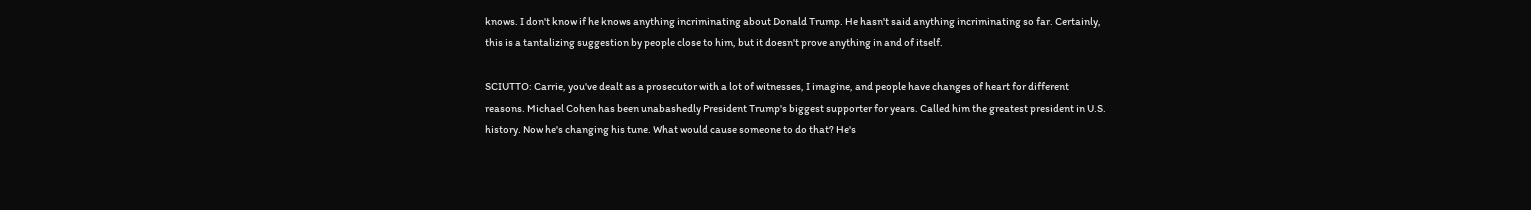knows. I don't know if he knows anything incriminating about Donald Trump. He hasn't said anything incriminating so far. Certainly, this is a tantalizing suggestion by people close to him, but it doesn't prove anything in and of itself.

SCIUTTO: Carrie, you've dealt as a prosecutor with a lot of witnesses, I imagine, and people have changes of heart for different reasons. Michael Cohen has been unabashedly President Trump's biggest supporter for years. Called him the greatest president in U.S. history. Now he's changing his tune. What would cause someone to do that? He's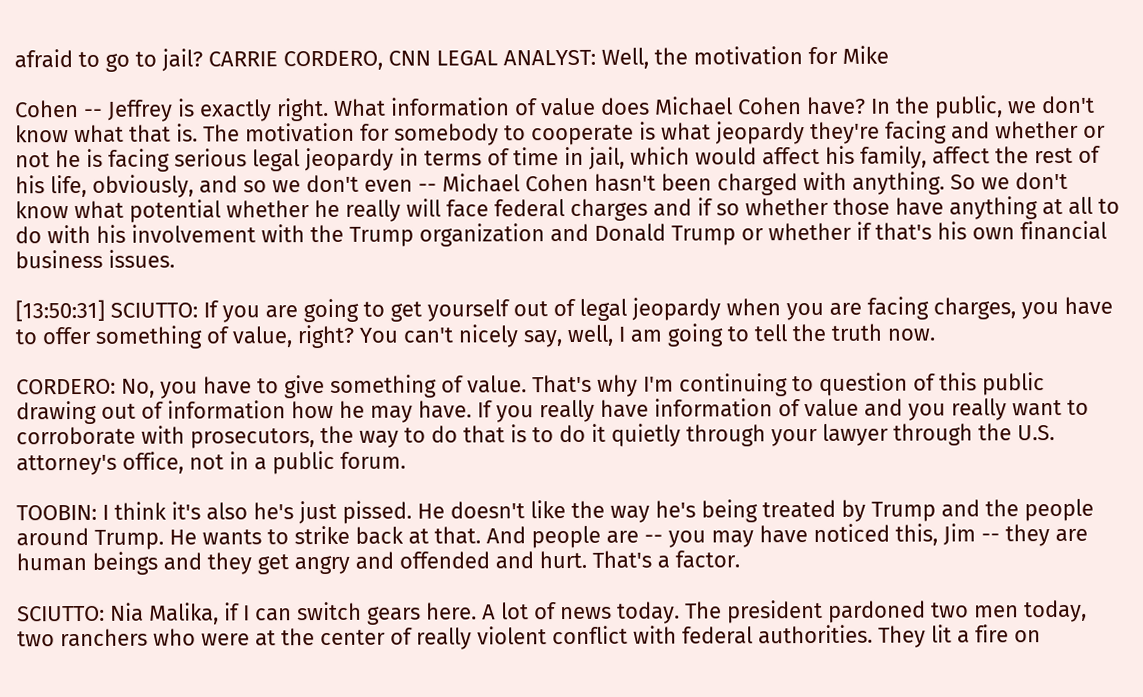afraid to go to jail? CARRIE CORDERO, CNN LEGAL ANALYST: Well, the motivation for Mike

Cohen -- Jeffrey is exactly right. What information of value does Michael Cohen have? In the public, we don't know what that is. The motivation for somebody to cooperate is what jeopardy they're facing and whether or not he is facing serious legal jeopardy in terms of time in jail, which would affect his family, affect the rest of his life, obviously, and so we don't even -- Michael Cohen hasn't been charged with anything. So we don't know what potential whether he really will face federal charges and if so whether those have anything at all to do with his involvement with the Trump organization and Donald Trump or whether if that's his own financial business issues.

[13:50:31] SCIUTTO: If you are going to get yourself out of legal jeopardy when you are facing charges, you have to offer something of value, right? You can't nicely say, well, I am going to tell the truth now.

CORDERO: No, you have to give something of value. That's why I'm continuing to question of this public drawing out of information how he may have. If you really have information of value and you really want to corroborate with prosecutors, the way to do that is to do it quietly through your lawyer through the U.S. attorney's office, not in a public forum.

TOOBIN: I think it's also he's just pissed. He doesn't like the way he's being treated by Trump and the people around Trump. He wants to strike back at that. And people are -- you may have noticed this, Jim -- they are human beings and they get angry and offended and hurt. That's a factor.

SCIUTTO: Nia Malika, if I can switch gears here. A lot of news today. The president pardoned two men today, two ranchers who were at the center of really violent conflict with federal authorities. They lit a fire on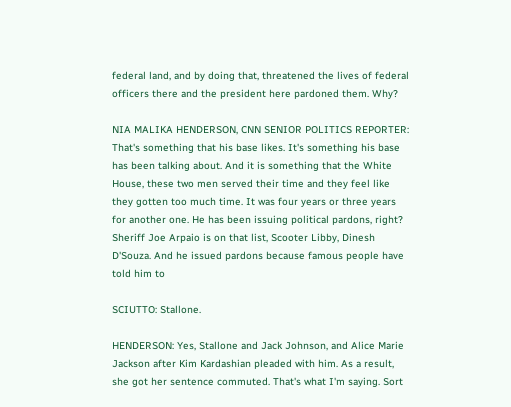federal land, and by doing that, threatened the lives of federal officers there and the president here pardoned them. Why?

NIA MALIKA HENDERSON, CNN SENIOR POLITICS REPORTER: That's something that his base likes. It's something his base has been talking about. And it is something that the White House, these two men served their time and they feel like they gotten too much time. It was four years or three years for another one. He has been issuing political pardons, right? Sheriff Joe Arpaio is on that list, Scooter Libby, Dinesh D'Souza. And he issued pardons because famous people have told him to

SCIUTTO: Stallone.

HENDERSON: Yes, Stallone and Jack Johnson, and Alice Marie Jackson after Kim Kardashian pleaded with him. As a result, she got her sentence commuted. That's what I'm saying. Sort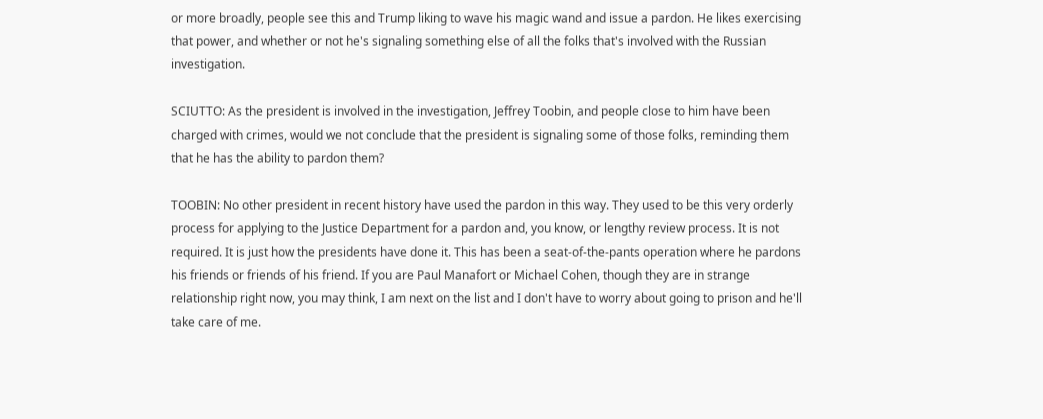or more broadly, people see this and Trump liking to wave his magic wand and issue a pardon. He likes exercising that power, and whether or not he's signaling something else of all the folks that's involved with the Russian investigation.

SCIUTTO: As the president is involved in the investigation, Jeffrey Toobin, and people close to him have been charged with crimes, would we not conclude that the president is signaling some of those folks, reminding them that he has the ability to pardon them?

TOOBIN: No other president in recent history have used the pardon in this way. They used to be this very orderly process for applying to the Justice Department for a pardon and, you know, or lengthy review process. It is not required. It is just how the presidents have done it. This has been a seat-of-the-pants operation where he pardons his friends or friends of his friend. If you are Paul Manafort or Michael Cohen, though they are in strange relationship right now, you may think, I am next on the list and I don't have to worry about going to prison and he'll take care of me.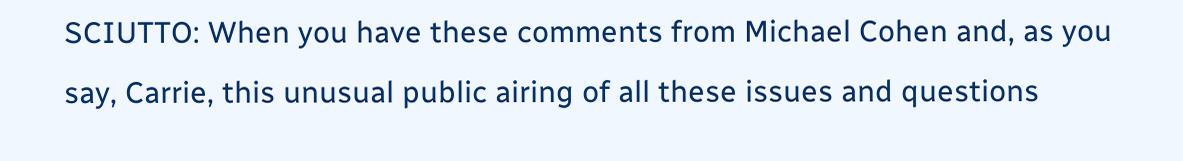SCIUTTO: When you have these comments from Michael Cohen and, as you say, Carrie, this unusual public airing of all these issues and questions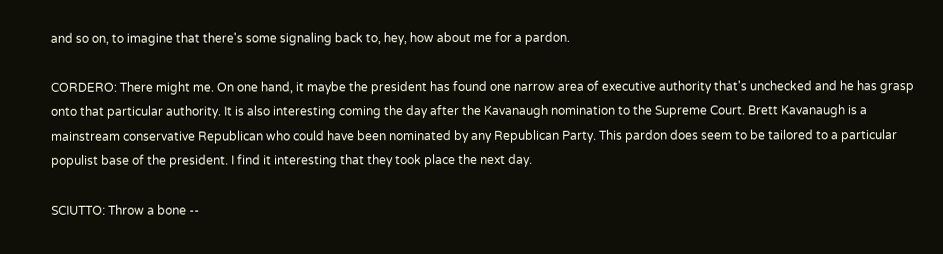and so on, to imagine that there's some signaling back to, hey, how about me for a pardon.

CORDERO: There might me. On one hand, it maybe the president has found one narrow area of executive authority that's unchecked and he has grasp onto that particular authority. It is also interesting coming the day after the Kavanaugh nomination to the Supreme Court. Brett Kavanaugh is a mainstream conservative Republican who could have been nominated by any Republican Party. This pardon does seem to be tailored to a particular populist base of the president. I find it interesting that they took place the next day.

SCIUTTO: Throw a bone --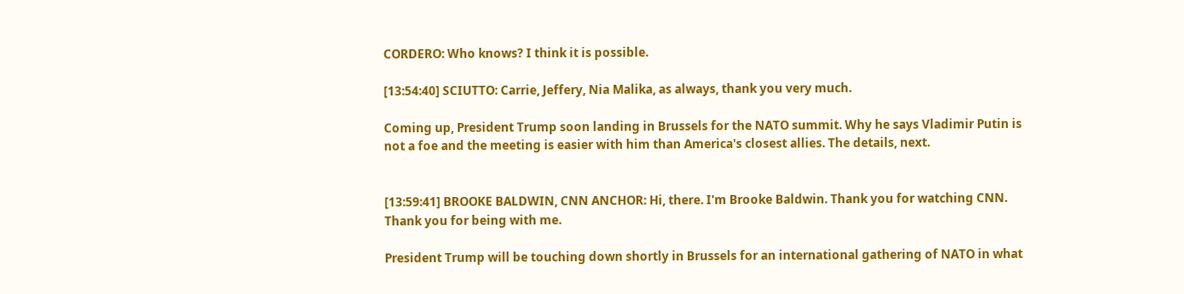CORDERO: Who knows? I think it is possible.

[13:54:40] SCIUTTO: Carrie, Jeffery, Nia Malika, as always, thank you very much.

Coming up, President Trump soon landing in Brussels for the NATO summit. Why he says Vladimir Putin is not a foe and the meeting is easier with him than America's closest allies. The details, next.


[13:59:41] BROOKE BALDWIN, CNN ANCHOR: Hi, there. I'm Brooke Baldwin. Thank you for watching CNN. Thank you for being with me.

President Trump will be touching down shortly in Brussels for an international gathering of NATO in what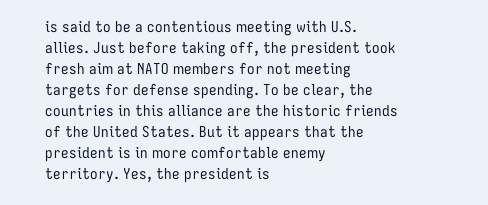is said to be a contentious meeting with U.S. allies. Just before taking off, the president took fresh aim at NATO members for not meeting targets for defense spending. To be clear, the countries in this alliance are the historic friends of the United States. But it appears that the president is in more comfortable enemy territory. Yes, the president is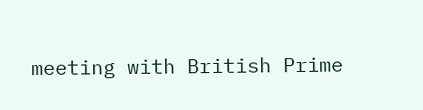meeting with British Prime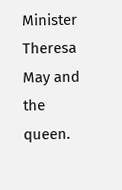Minister Theresa May and the queen.